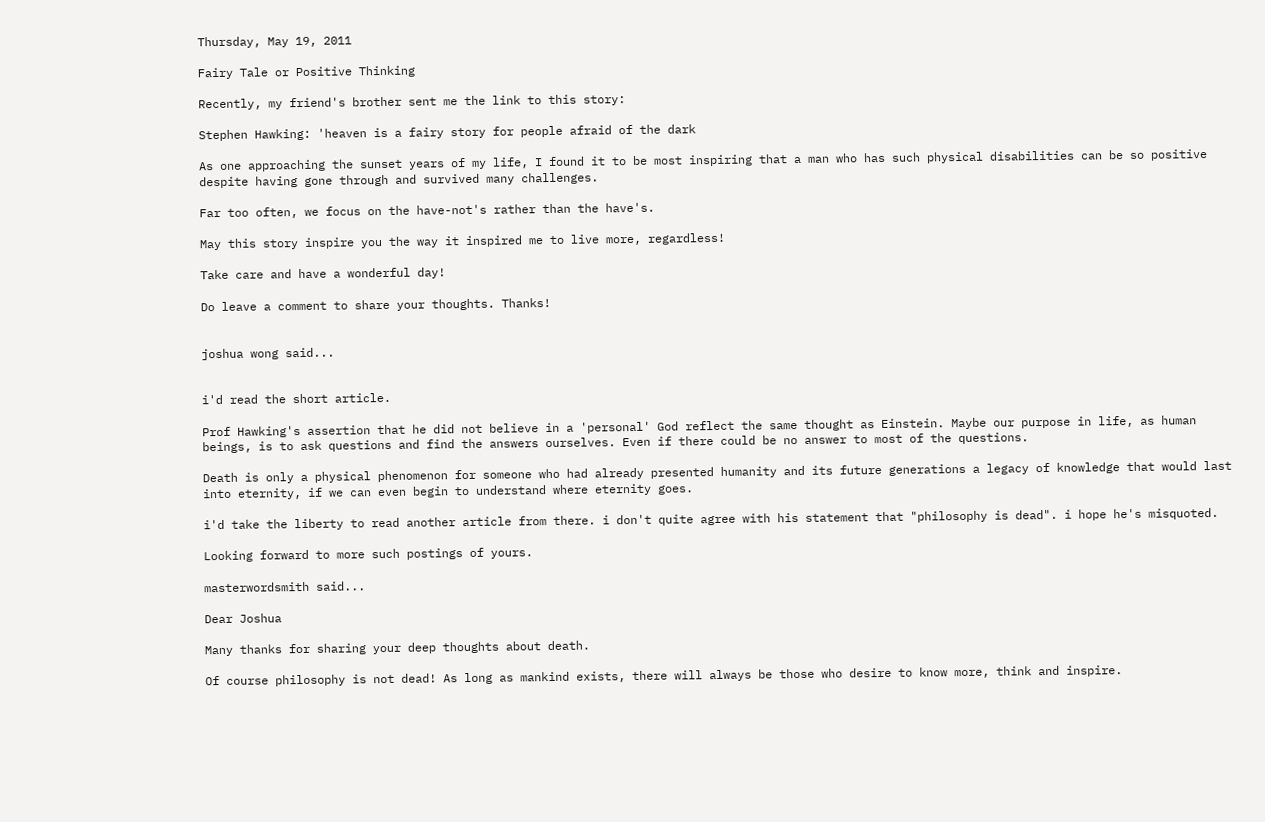Thursday, May 19, 2011

Fairy Tale or Positive Thinking

Recently, my friend's brother sent me the link to this story:

Stephen Hawking: 'heaven is a fairy story for people afraid of the dark

As one approaching the sunset years of my life, I found it to be most inspiring that a man who has such physical disabilities can be so positive despite having gone through and survived many challenges.

Far too often, we focus on the have-not's rather than the have's.

May this story inspire you the way it inspired me to live more, regardless!

Take care and have a wonderful day!

Do leave a comment to share your thoughts. Thanks!


joshua wong said...


i'd read the short article.

Prof Hawking's assertion that he did not believe in a 'personal' God reflect the same thought as Einstein. Maybe our purpose in life, as human beings, is to ask questions and find the answers ourselves. Even if there could be no answer to most of the questions.

Death is only a physical phenomenon for someone who had already presented humanity and its future generations a legacy of knowledge that would last into eternity, if we can even begin to understand where eternity goes.

i'd take the liberty to read another article from there. i don't quite agree with his statement that "philosophy is dead". i hope he's misquoted.

Looking forward to more such postings of yours.

masterwordsmith said...

Dear Joshua

Many thanks for sharing your deep thoughts about death.

Of course philosophy is not dead! As long as mankind exists, there will always be those who desire to know more, think and inspire.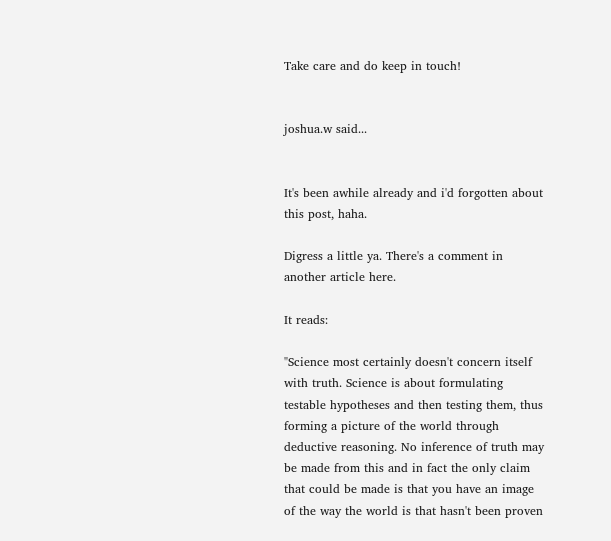Take care and do keep in touch!


joshua.w said...


It's been awhile already and i'd forgotten about this post, haha.

Digress a little ya. There's a comment in another article here.

It reads:

"Science most certainly doesn't concern itself with truth. Science is about formulating testable hypotheses and then testing them, thus forming a picture of the world through deductive reasoning. No inference of truth may be made from this and in fact the only claim that could be made is that you have an image of the way the world is that hasn't been proven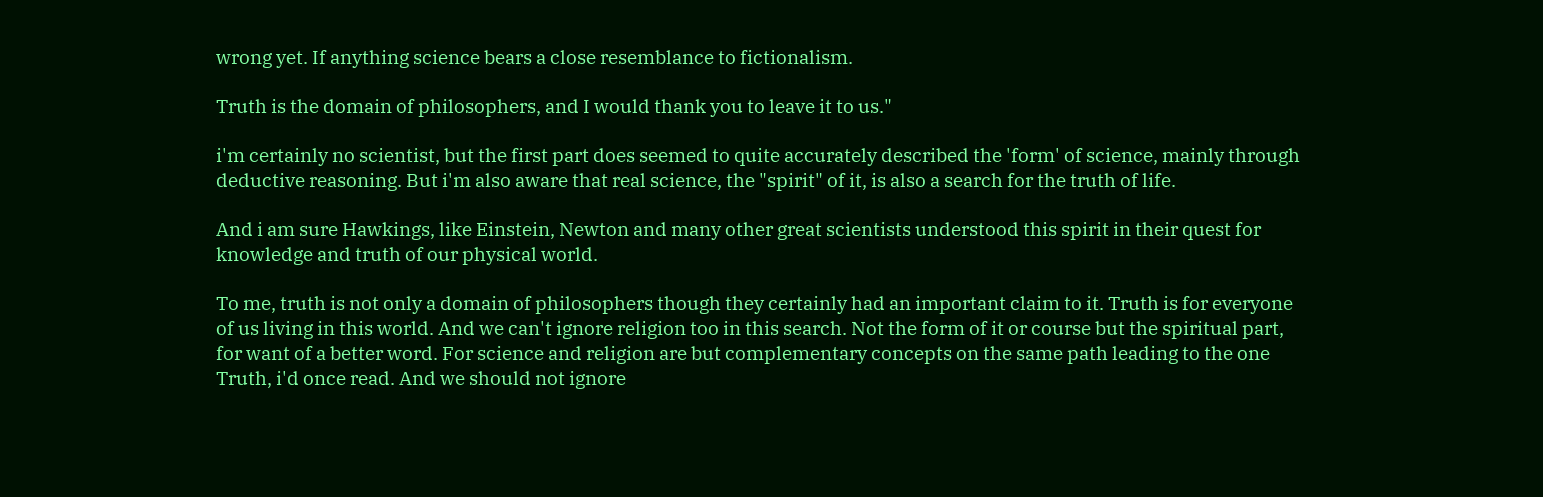wrong yet. If anything science bears a close resemblance to fictionalism.

Truth is the domain of philosophers, and I would thank you to leave it to us."

i'm certainly no scientist, but the first part does seemed to quite accurately described the 'form' of science, mainly through deductive reasoning. But i'm also aware that real science, the "spirit" of it, is also a search for the truth of life.

And i am sure Hawkings, like Einstein, Newton and many other great scientists understood this spirit in their quest for knowledge and truth of our physical world.

To me, truth is not only a domain of philosophers though they certainly had an important claim to it. Truth is for everyone of us living in this world. And we can't ignore religion too in this search. Not the form of it or course but the spiritual part, for want of a better word. For science and religion are but complementary concepts on the same path leading to the one Truth, i'd once read. And we should not ignore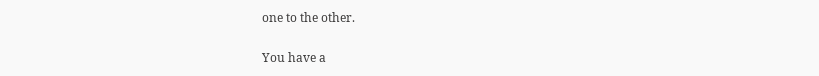one to the other.

You have a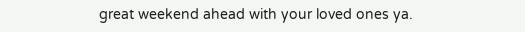great weekend ahead with your loved ones ya.